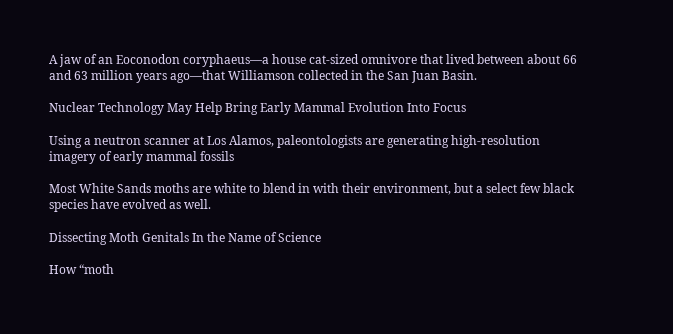A jaw of an Eoconodon coryphaeus—a house cat-sized omnivore that lived between about 66 and 63 million years ago—that Williamson collected in the San Juan Basin.

Nuclear Technology May Help Bring Early Mammal Evolution Into Focus

Using a neutron scanner at Los Alamos, paleontologists are generating high-resolution imagery of early mammal fossils

Most White Sands moths are white to blend in with their environment, but a select few black species have evolved as well.

Dissecting Moth Genitals In the Name of Science

How “moth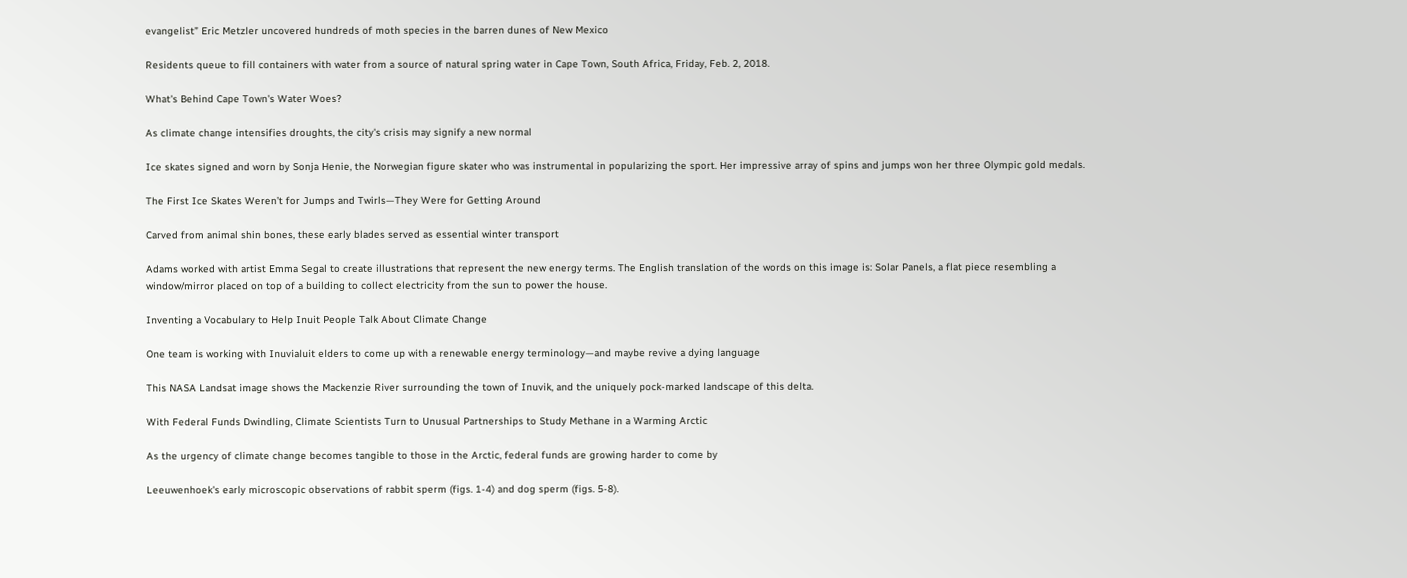evangelist” Eric Metzler uncovered hundreds of moth species in the barren dunes of New Mexico

Residents queue to fill containers with water from a source of natural spring water in Cape Town, South Africa, Friday, Feb. 2, 2018.

What's Behind Cape Town's Water Woes?

As climate change intensifies droughts, the city's crisis may signify a new normal

Ice skates signed and worn by Sonja Henie, the Norwegian figure skater who was instrumental in popularizing the sport. Her impressive array of spins and jumps won her three Olympic gold medals.

The First Ice Skates Weren’t for Jumps and Twirls—They Were for Getting Around

Carved from animal shin bones, these early blades served as essential winter transport

Adams worked with artist Emma Segal to create illustrations that represent the new energy terms. The English translation of the words on this image is: Solar Panels, a flat piece resembling a window/mirror placed on top of a building to collect electricity from the sun to power the house.

Inventing a Vocabulary to Help Inuit People Talk About Climate Change

One team is working with Inuvialuit elders to come up with a renewable energy terminology—and maybe revive a dying language

This NASA Landsat image shows the Mackenzie River surrounding the town of Inuvik, and the uniquely pock-marked landscape of this delta.

With Federal Funds Dwindling, Climate Scientists Turn to Unusual Partnerships to Study Methane in a Warming Arctic

As the urgency of climate change becomes tangible to those in the Arctic, federal funds are growing harder to come by

Leeuwenhoek's early microscopic observations of rabbit sperm (figs. 1-4) and dog sperm (figs. 5-8).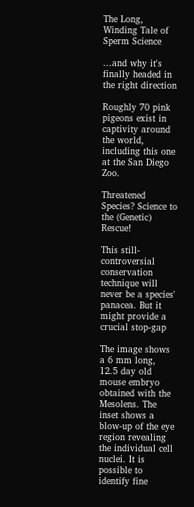The Long, Winding Tale of Sperm Science

...and why it's finally headed in the right direction

Roughly 70 pink pigeons exist in captivity around the world, including this one at the San Diego Zoo.

Threatened Species? Science to the (Genetic) Rescue!

This still-controversial conservation technique will never be a species' panacea. But it might provide a crucial stop-gap

The image shows a 6 mm long, 12.5 day old mouse embryo obtained with the Mesolens. The inset shows a blow-up of the eye region revealing the individual cell nuclei. It is possible to identify fine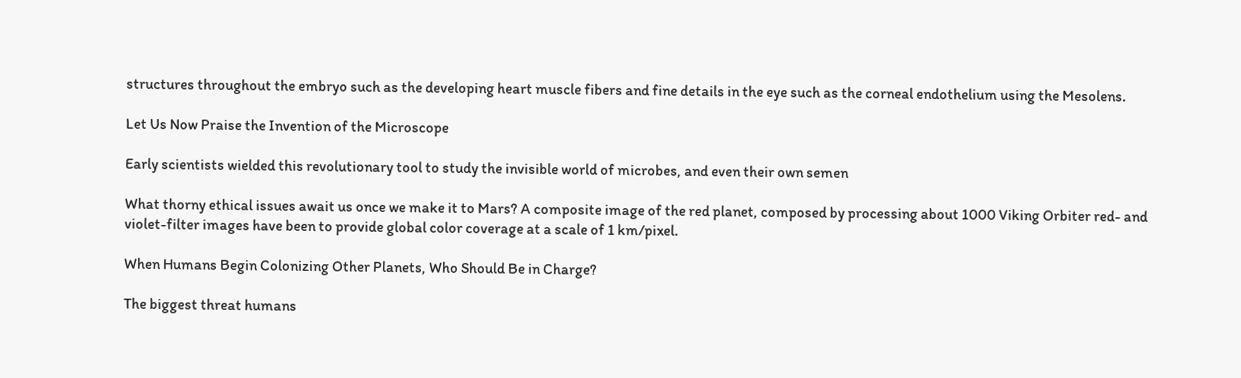structures throughout the embryo such as the developing heart muscle fibers and fine details in the eye such as the corneal endothelium using the Mesolens.

Let Us Now Praise the Invention of the Microscope

Early scientists wielded this revolutionary tool to study the invisible world of microbes, and even their own semen

What thorny ethical issues await us once we make it to Mars? A composite image of the red planet, composed by processing about 1000 Viking Orbiter red- and violet-filter images have been to provide global color coverage at a scale of 1 km/pixel.

When Humans Begin Colonizing Other Planets, Who Should Be in Charge?

The biggest threat humans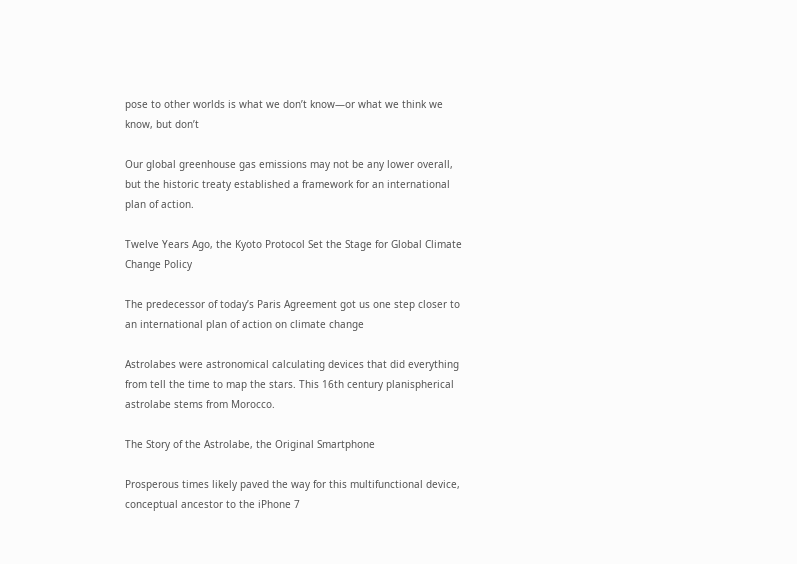pose to other worlds is what we don’t know—or what we think we know, but don’t

Our global greenhouse gas emissions may not be any lower overall, but the historic treaty established a framework for an international plan of action.

Twelve Years Ago, the Kyoto Protocol Set the Stage for Global Climate Change Policy

The predecessor of today’s Paris Agreement got us one step closer to an international plan of action on climate change

Astrolabes were astronomical calculating devices that did everything from tell the time to map the stars. This 16th century planispherical astrolabe stems from Morocco.

The Story of the Astrolabe, the Original Smartphone

Prosperous times likely paved the way for this multifunctional device, conceptual ancestor to the iPhone 7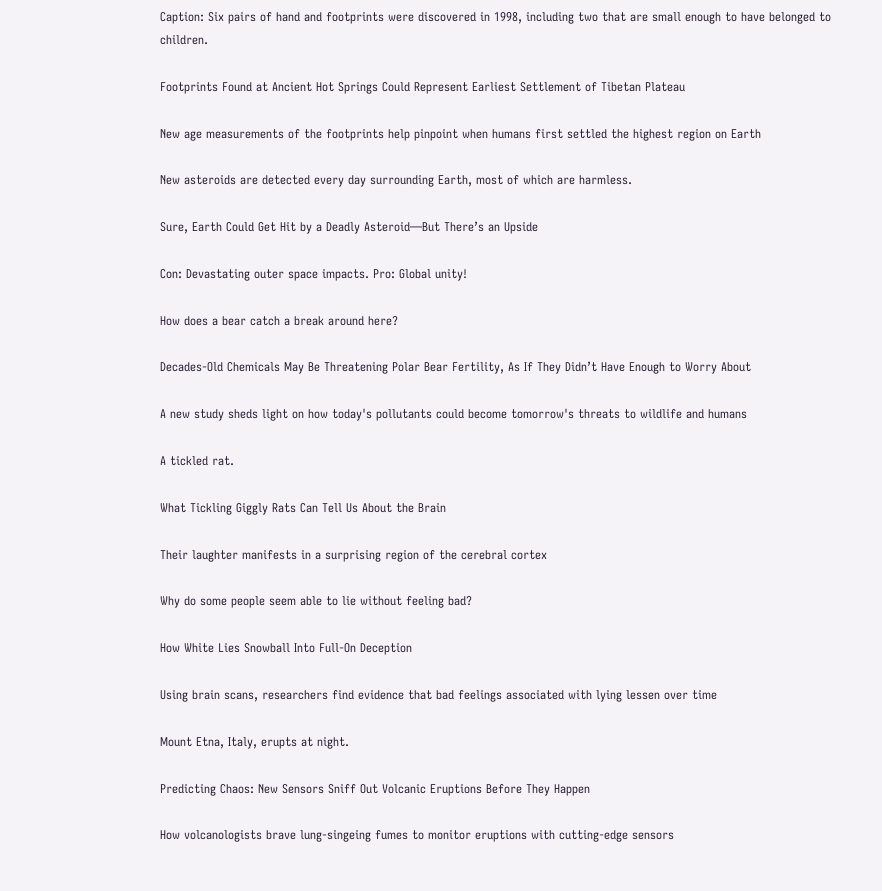Caption: Six pairs of hand and footprints were discovered in 1998, including two that are small enough to have belonged to children.

Footprints Found at Ancient Hot Springs Could Represent Earliest Settlement of Tibetan Plateau

New age measurements of the footprints help pinpoint when humans first settled the highest region on Earth

New asteroids are detected every day surrounding Earth, most of which are harmless.

Sure, Earth Could Get Hit by a Deadly Asteroid—But There’s an Upside

Con: Devastating outer space impacts. Pro: Global unity!

How does a bear catch a break around here?

Decades-Old Chemicals May Be Threatening Polar Bear Fertility, As If They Didn’t Have Enough to Worry About

A new study sheds light on how today's pollutants could become tomorrow's threats to wildlife and humans

A tickled rat.

What Tickling Giggly Rats Can Tell Us About the Brain

Their laughter manifests in a surprising region of the cerebral cortex

Why do some people seem able to lie without feeling bad?

How White Lies Snowball Into Full-On Deception

Using brain scans, researchers find evidence that bad feelings associated with lying lessen over time

Mount Etna, Italy, erupts at night.

Predicting Chaos: New Sensors Sniff Out Volcanic Eruptions Before They Happen

How volcanologists brave lung-singeing fumes to monitor eruptions with cutting-edge sensors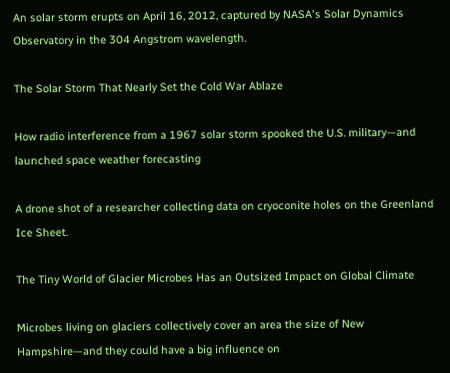An solar storm erupts on April 16, 2012, captured by NASA's Solar Dynamics Observatory in the 304 Angstrom wavelength.

The Solar Storm That Nearly Set the Cold War Ablaze

How radio interference from a 1967 solar storm spooked the U.S. military—and launched space weather forecasting

A drone shot of a researcher collecting data on cryoconite holes on the Greenland Ice Sheet.

The Tiny World of Glacier Microbes Has an Outsized Impact on Global Climate

Microbes living on glaciers collectively cover an area the size of New Hampshire—and they could have a big influence on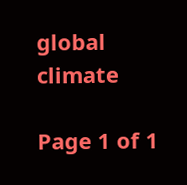global climate

Page 1 of 1